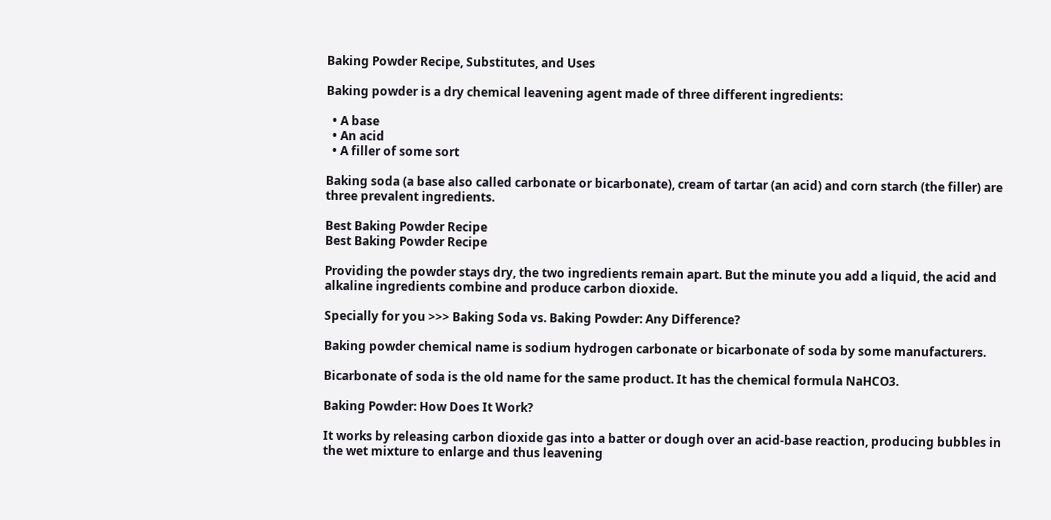Baking Powder Recipe, Substitutes, and Uses

Baking powder is a dry chemical leavening agent made of three different ingredients:

  • A base
  • An acid
  • A filler of some sort

Baking soda (a base also called carbonate or bicarbonate), cream of tartar (an acid) and corn starch (the filler) are three prevalent ingredients.

Best Baking Powder Recipe
Best Baking Powder Recipe

Providing the powder stays dry, the two ingredients remain apart. But the minute you add a liquid, the acid and alkaline ingredients combine and produce carbon dioxide.

Specially for you >>> Baking Soda vs. Baking Powder: Any Difference?

Baking powder chemical name is sodium hydrogen carbonate or bicarbonate of soda by some manufacturers.

Bicarbonate of soda is the old name for the same product. It has the chemical formula NaHCO3.

Baking Powder: How Does It Work?

It works by releasing carbon dioxide gas into a batter or dough over an acid-base reaction, producing bubbles in the wet mixture to enlarge and thus leavening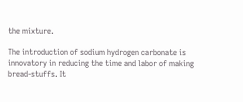the mixture.

The introduction of sodium hydrogen carbonate is innovatory in reducing the time and labor of making bread-stuffs. It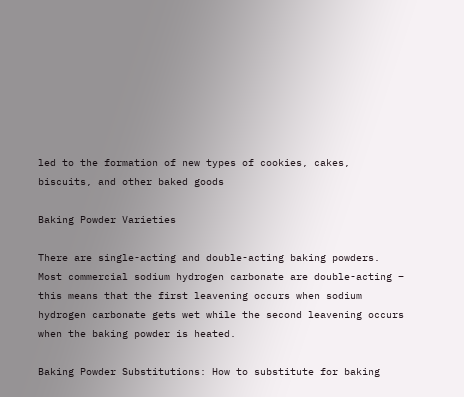led to the formation of new types of cookies, cakes, biscuits, and other baked goods

Baking Powder Varieties

There are single-acting and double-acting baking powders. Most commercial sodium hydrogen carbonate are double-acting – this means that the first leavening occurs when sodium hydrogen carbonate gets wet while the second leavening occurs when the baking powder is heated.

Baking Powder Substitutions: How to substitute for baking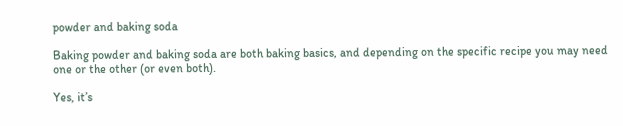powder and baking soda

Baking powder and baking soda are both baking basics, and depending on the specific recipe you may need one or the other (or even both).

Yes, it’s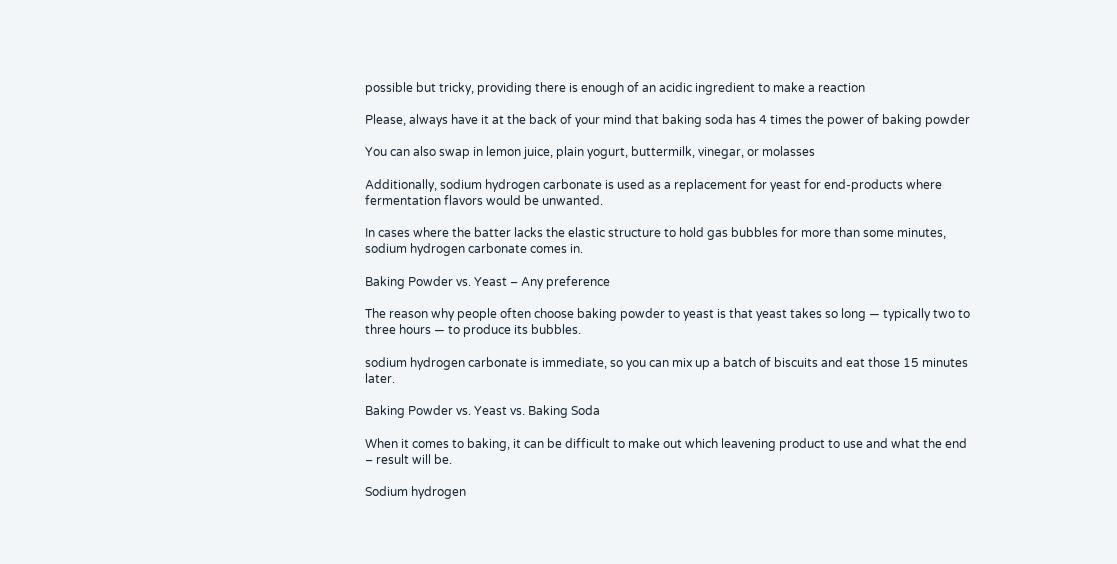possible but tricky, providing there is enough of an acidic ingredient to make a reaction

Please, always have it at the back of your mind that baking soda has 4 times the power of baking powder

You can also swap in lemon juice, plain yogurt, buttermilk, vinegar, or molasses

Additionally, sodium hydrogen carbonate is used as a replacement for yeast for end-products where fermentation flavors would be unwanted.

In cases where the batter lacks the elastic structure to hold gas bubbles for more than some minutes, sodium hydrogen carbonate comes in.

Baking Powder vs. Yeast – Any preference

The reason why people often choose baking powder to yeast is that yeast takes so long — typically two to three hours — to produce its bubbles.

sodium hydrogen carbonate is immediate, so you can mix up a batch of biscuits and eat those 15 minutes later.

Baking Powder vs. Yeast vs. Baking Soda

When it comes to baking, it can be difficult to make out which leavening product to use and what the end – result will be.

Sodium hydrogen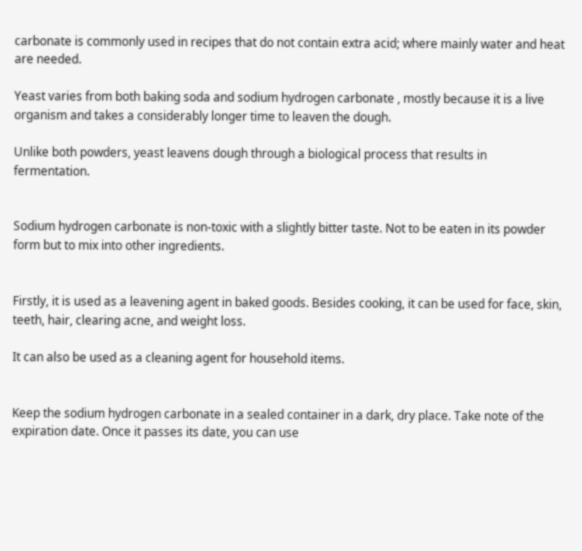carbonate is commonly used in recipes that do not contain extra acid; where mainly water and heat are needed.

Yeast varies from both baking soda and sodium hydrogen carbonate , mostly because it is a live organism and takes a considerably longer time to leaven the dough.

Unlike both powders, yeast leavens dough through a biological process that results in fermentation.


Sodium hydrogen carbonate is non-toxic with a slightly bitter taste. Not to be eaten in its powder form but to mix into other ingredients.


Firstly, it is used as a leavening agent in baked goods. Besides cooking, it can be used for face, skin, teeth, hair, clearing acne, and weight loss.

It can also be used as a cleaning agent for household items.


Keep the sodium hydrogen carbonate in a sealed container in a dark, dry place. Take note of the expiration date. Once it passes its date, you can use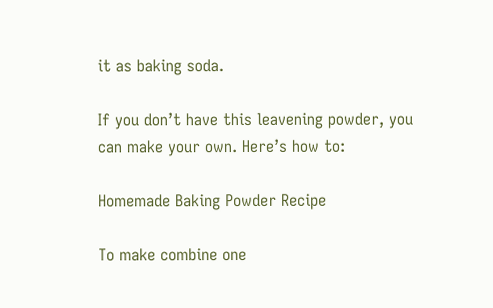it as baking soda.

If you don’t have this leavening powder, you can make your own. Here’s how to:

Homemade Baking Powder Recipe

To make combine one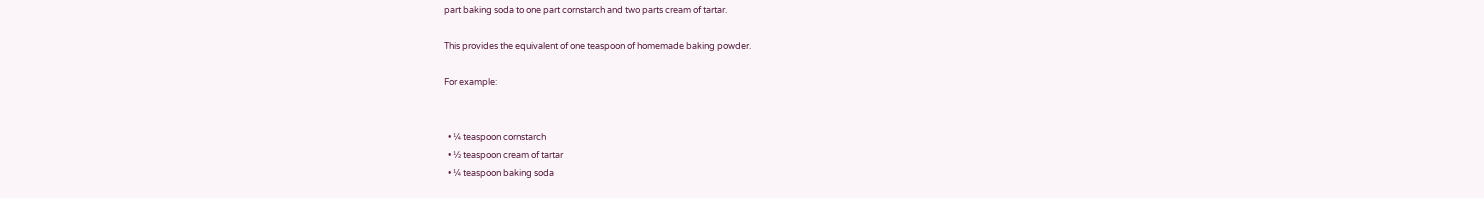part baking soda to one part cornstarch and two parts cream of tartar.

This provides the equivalent of one teaspoon of homemade baking powder.

For example:


  • ¼ teaspoon cornstarch
  • ½ teaspoon cream of tartar
  • ¼ teaspoon baking soda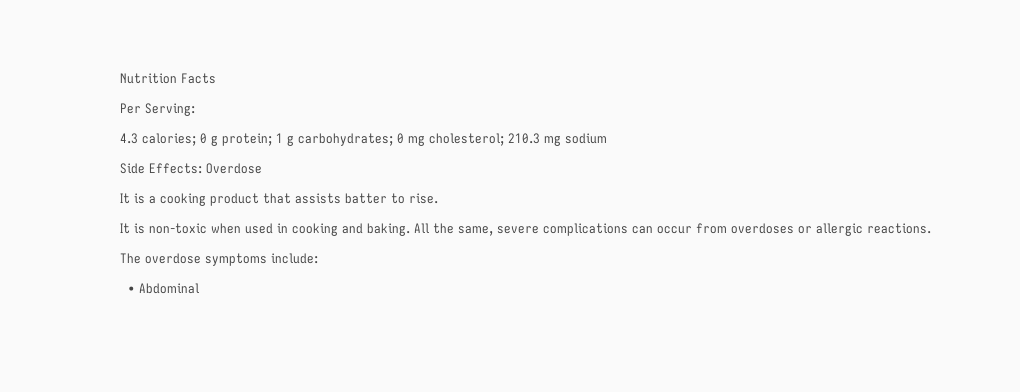Nutrition Facts

Per Serving:

4.3 calories; 0 g protein; 1 g carbohydrates; 0 mg cholesterol; 210.3 mg sodium

Side Effects: Overdose

It is a cooking product that assists batter to rise.

It is non-toxic when used in cooking and baking. All the same, severe complications can occur from overdoses or allergic reactions.

The overdose symptoms include:

  • Abdominal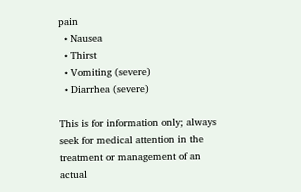pain
  • Nausea
  • Thirst
  • Vomiting (severe)
  • Diarrhea (severe)

This is for information only; always seek for medical attention in the treatment or management of an actual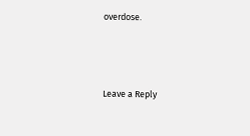overdose.




Leave a Reply